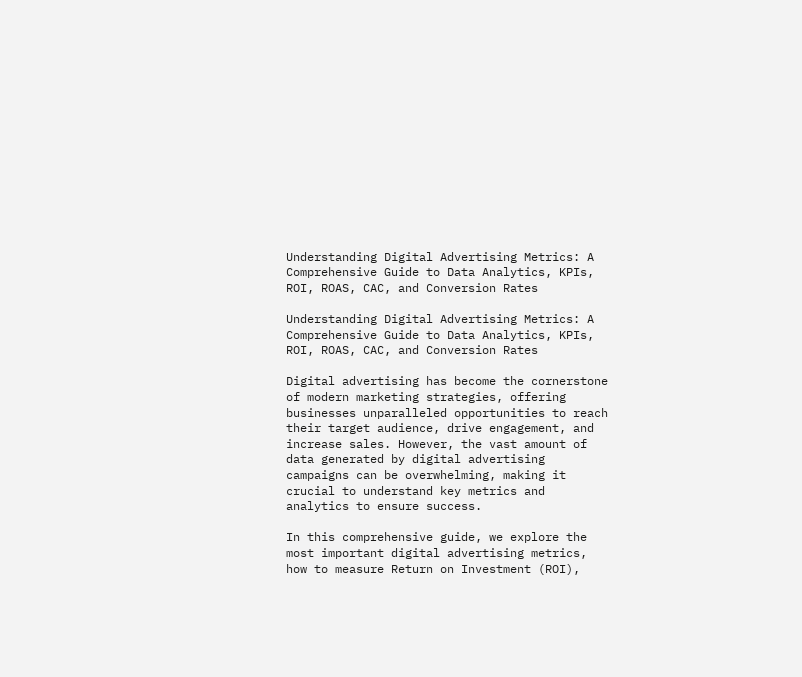Understanding Digital Advertising Metrics: A Comprehensive Guide to Data Analytics, KPIs, ROI, ROAS, CAC, and Conversion Rates

Understanding Digital Advertising Metrics: A Comprehensive Guide to Data Analytics, KPIs, ROI, ROAS, CAC, and Conversion Rates

Digital advertising has become the cornerstone of modern marketing strategies, offering businesses unparalleled opportunities to reach their target audience, drive engagement, and increase sales. However, the vast amount of data generated by digital advertising campaigns can be overwhelming, making it crucial to understand key metrics and analytics to ensure success.

In this comprehensive guide, we explore the most important digital advertising metrics, how to measure Return on Investment (ROI),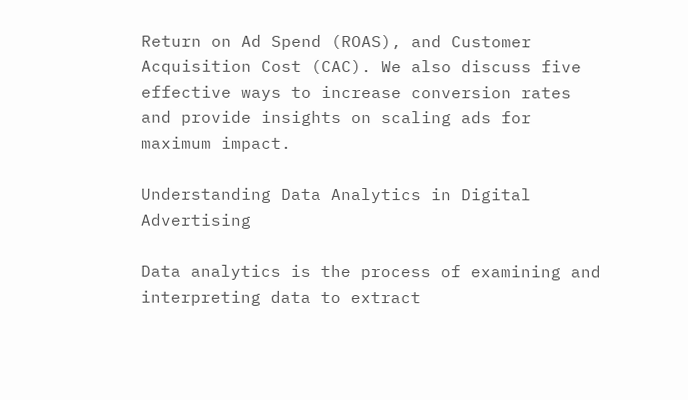Return on Ad Spend (ROAS), and Customer Acquisition Cost (CAC). We also discuss five effective ways to increase conversion rates and provide insights on scaling ads for maximum impact.

Understanding Data Analytics in Digital Advertising

Data analytics is the process of examining and interpreting data to extract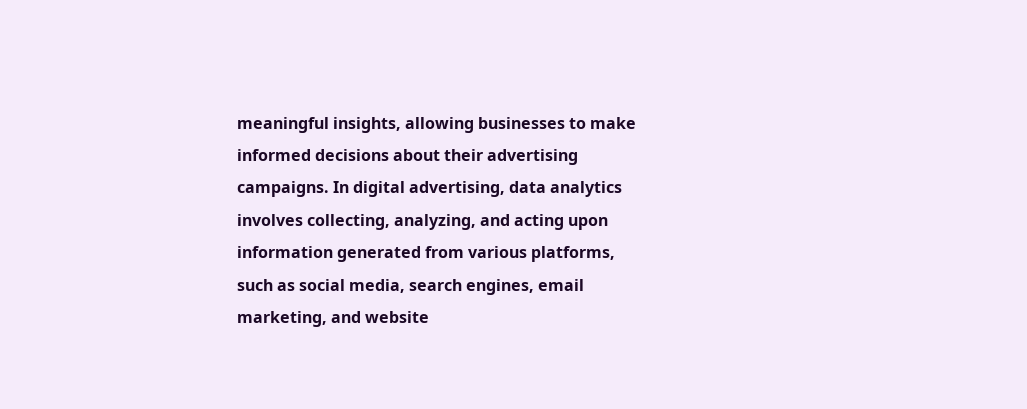meaningful insights, allowing businesses to make informed decisions about their advertising campaigns. In digital advertising, data analytics involves collecting, analyzing, and acting upon information generated from various platforms, such as social media, search engines, email marketing, and website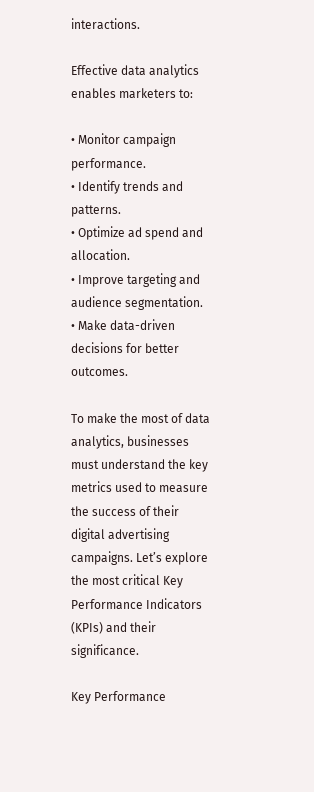interactions.

Effective data analytics enables marketers to:

• Monitor campaign performance.
• Identify trends and patterns.
• Optimize ad spend and allocation.
• Improve targeting and audience segmentation.
• Make data-driven decisions for better outcomes.

To make the most of data analytics, businesses must understand the key metrics used to measure the success of their digital advertising campaigns. Let’s explore the most critical Key Performance Indicators (KPIs) and their significance.

Key Performance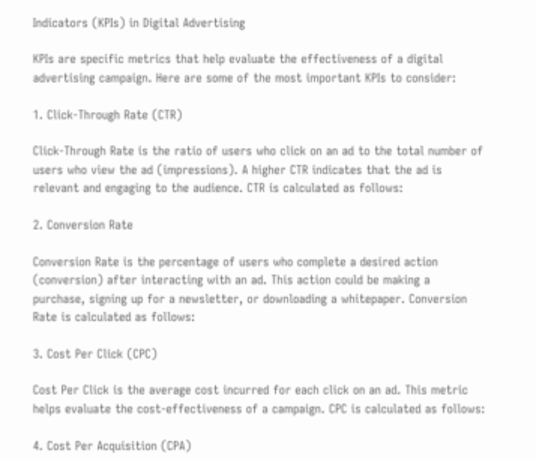Indicators (KPIs) in Digital Advertising

KPIs are specific metrics that help evaluate the effectiveness of a digital advertising campaign. Here are some of the most important KPIs to consider:

1. Click-Through Rate (CTR)

Click-Through Rate is the ratio of users who click on an ad to the total number of users who view the ad (impressions). A higher CTR indicates that the ad is relevant and engaging to the audience. CTR is calculated as follows:

2. Conversion Rate

Conversion Rate is the percentage of users who complete a desired action (conversion) after interacting with an ad. This action could be making a purchase, signing up for a newsletter, or downloading a whitepaper. Conversion Rate is calculated as follows:

3. Cost Per Click (CPC)

Cost Per Click is the average cost incurred for each click on an ad. This metric helps evaluate the cost-effectiveness of a campaign. CPC is calculated as follows:

4. Cost Per Acquisition (CPA)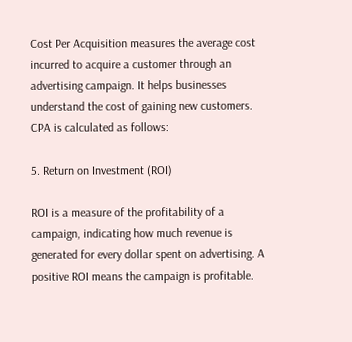Cost Per Acquisition measures the average cost incurred to acquire a customer through an advertising campaign. It helps businesses understand the cost of gaining new customers. CPA is calculated as follows:

5. Return on Investment (ROI)

ROI is a measure of the profitability of a campaign, indicating how much revenue is generated for every dollar spent on advertising. A positive ROI means the campaign is profitable.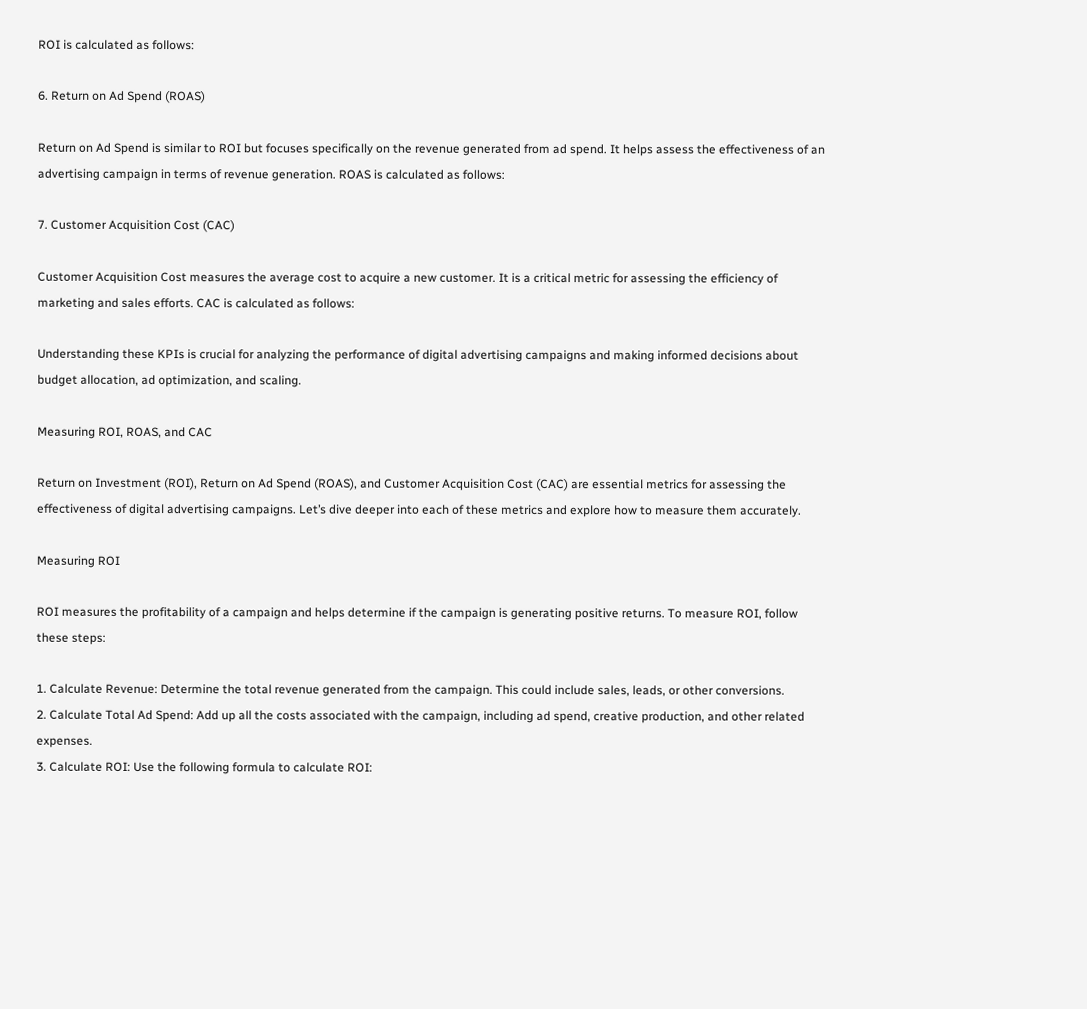ROI is calculated as follows:

6. Return on Ad Spend (ROAS)

Return on Ad Spend is similar to ROI but focuses specifically on the revenue generated from ad spend. It helps assess the effectiveness of an advertising campaign in terms of revenue generation. ROAS is calculated as follows:

7. Customer Acquisition Cost (CAC)

Customer Acquisition Cost measures the average cost to acquire a new customer. It is a critical metric for assessing the efficiency of marketing and sales efforts. CAC is calculated as follows:

Understanding these KPIs is crucial for analyzing the performance of digital advertising campaigns and making informed decisions about budget allocation, ad optimization, and scaling.

Measuring ROI, ROAS, and CAC

Return on Investment (ROI), Return on Ad Spend (ROAS), and Customer Acquisition Cost (CAC) are essential metrics for assessing the effectiveness of digital advertising campaigns. Let’s dive deeper into each of these metrics and explore how to measure them accurately.

Measuring ROI

ROI measures the profitability of a campaign and helps determine if the campaign is generating positive returns. To measure ROI, follow these steps:

1. Calculate Revenue: Determine the total revenue generated from the campaign. This could include sales, leads, or other conversions.
2. Calculate Total Ad Spend: Add up all the costs associated with the campaign, including ad spend, creative production, and other related expenses.
3. Calculate ROI: Use the following formula to calculate ROI: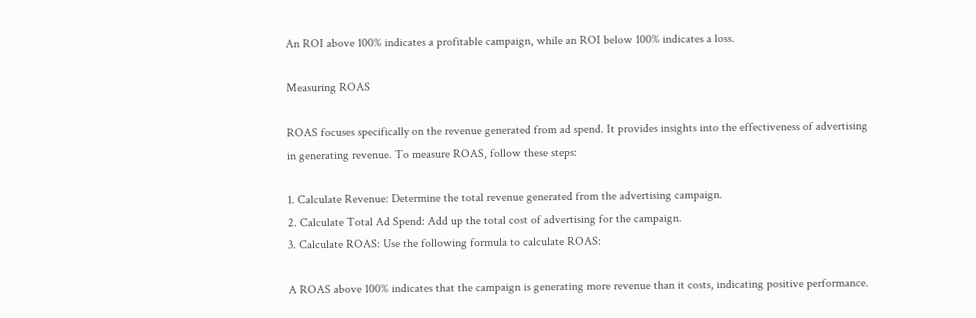An ROI above 100% indicates a profitable campaign, while an ROI below 100% indicates a loss.

Measuring ROAS

ROAS focuses specifically on the revenue generated from ad spend. It provides insights into the effectiveness of advertising in generating revenue. To measure ROAS, follow these steps:

1. Calculate Revenue: Determine the total revenue generated from the advertising campaign.
2. Calculate Total Ad Spend: Add up the total cost of advertising for the campaign.
3. Calculate ROAS: Use the following formula to calculate ROAS:

A ROAS above 100% indicates that the campaign is generating more revenue than it costs, indicating positive performance.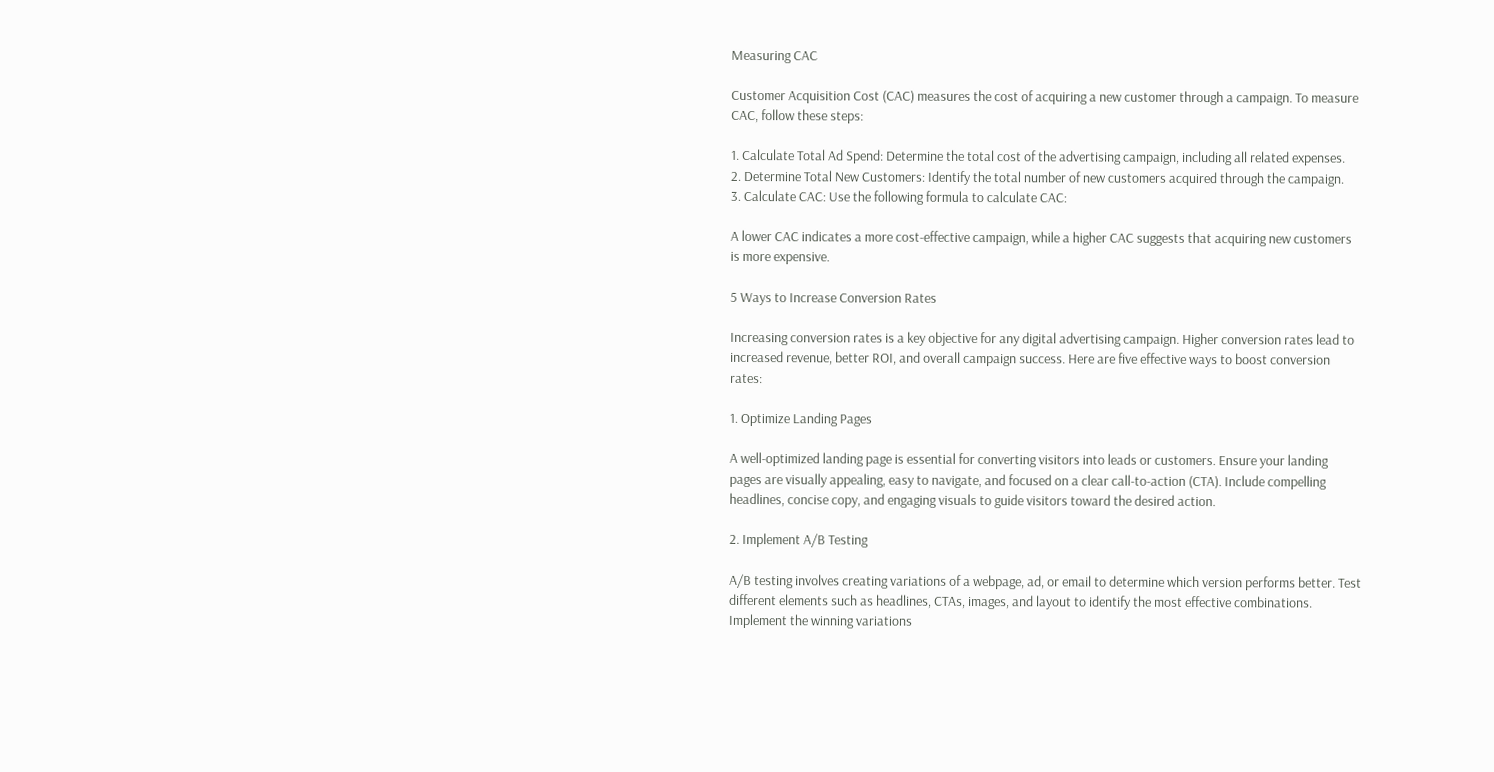Measuring CAC

Customer Acquisition Cost (CAC) measures the cost of acquiring a new customer through a campaign. To measure CAC, follow these steps:

1. Calculate Total Ad Spend: Determine the total cost of the advertising campaign, including all related expenses.
2. Determine Total New Customers: Identify the total number of new customers acquired through the campaign.
3. Calculate CAC: Use the following formula to calculate CAC:

A lower CAC indicates a more cost-effective campaign, while a higher CAC suggests that acquiring new customers is more expensive.

5 Ways to Increase Conversion Rates

Increasing conversion rates is a key objective for any digital advertising campaign. Higher conversion rates lead to increased revenue, better ROI, and overall campaign success. Here are five effective ways to boost conversion rates:

1. Optimize Landing Pages

A well-optimized landing page is essential for converting visitors into leads or customers. Ensure your landing pages are visually appealing, easy to navigate, and focused on a clear call-to-action (CTA). Include compelling headlines, concise copy, and engaging visuals to guide visitors toward the desired action.

2. Implement A/B Testing

A/B testing involves creating variations of a webpage, ad, or email to determine which version performs better. Test different elements such as headlines, CTAs, images, and layout to identify the most effective combinations. Implement the winning variations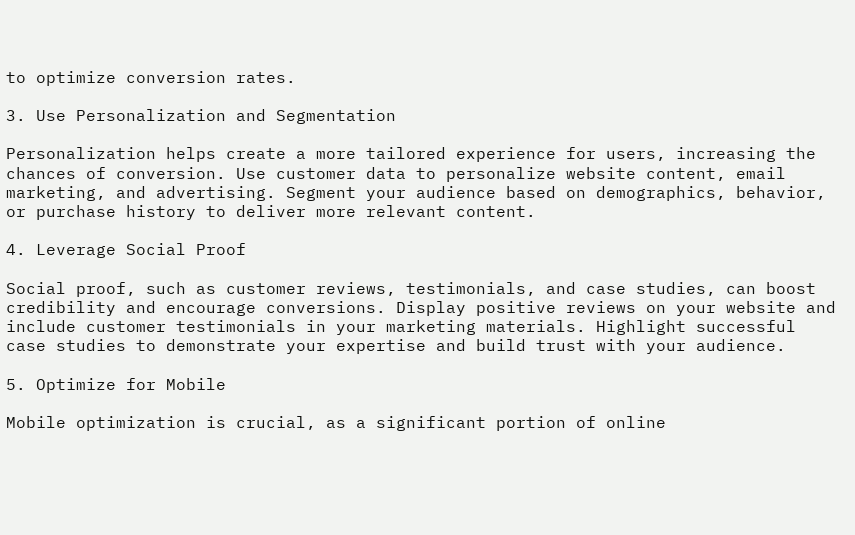to optimize conversion rates.

3. Use Personalization and Segmentation

Personalization helps create a more tailored experience for users, increasing the chances of conversion. Use customer data to personalize website content, email marketing, and advertising. Segment your audience based on demographics, behavior, or purchase history to deliver more relevant content.

4. Leverage Social Proof

Social proof, such as customer reviews, testimonials, and case studies, can boost credibility and encourage conversions. Display positive reviews on your website and include customer testimonials in your marketing materials. Highlight successful case studies to demonstrate your expertise and build trust with your audience.

5. Optimize for Mobile

Mobile optimization is crucial, as a significant portion of online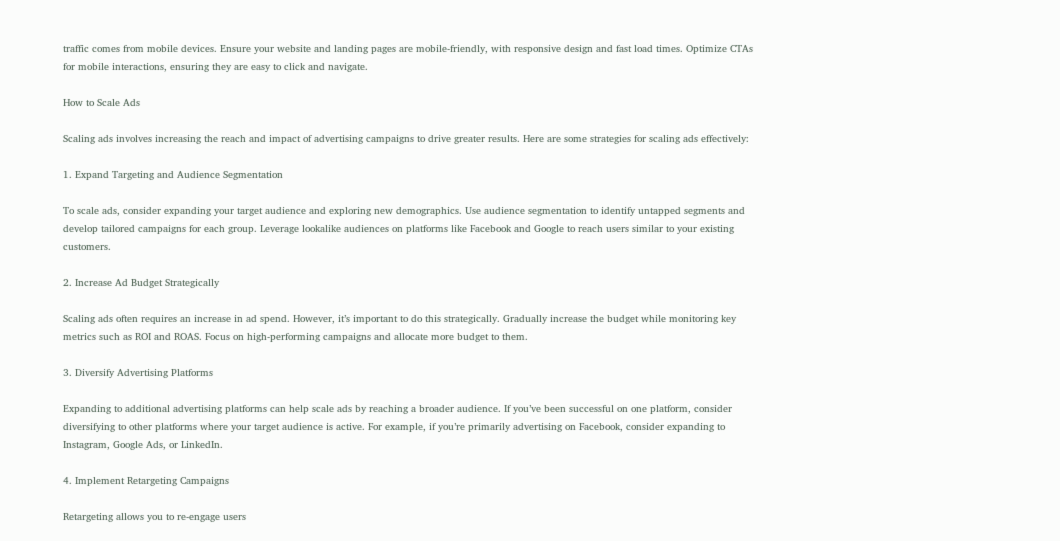traffic comes from mobile devices. Ensure your website and landing pages are mobile-friendly, with responsive design and fast load times. Optimize CTAs for mobile interactions, ensuring they are easy to click and navigate.

How to Scale Ads

Scaling ads involves increasing the reach and impact of advertising campaigns to drive greater results. Here are some strategies for scaling ads effectively:

1. Expand Targeting and Audience Segmentation

To scale ads, consider expanding your target audience and exploring new demographics. Use audience segmentation to identify untapped segments and develop tailored campaigns for each group. Leverage lookalike audiences on platforms like Facebook and Google to reach users similar to your existing customers.

2. Increase Ad Budget Strategically

Scaling ads often requires an increase in ad spend. However, it’s important to do this strategically. Gradually increase the budget while monitoring key metrics such as ROI and ROAS. Focus on high-performing campaigns and allocate more budget to them.

3. Diversify Advertising Platforms

Expanding to additional advertising platforms can help scale ads by reaching a broader audience. If you’ve been successful on one platform, consider diversifying to other platforms where your target audience is active. For example, if you’re primarily advertising on Facebook, consider expanding to Instagram, Google Ads, or LinkedIn.

4. Implement Retargeting Campaigns

Retargeting allows you to re-engage users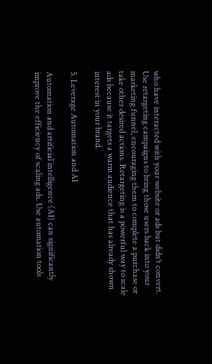who have interacted with your website or ads but didn’t convert. Use retargeting campaigns to bring those users back into your marketing funnel, encouraging them to complete a purchase or take other desired actions. Retargeting is a powerful way to scale ads because it targets a warm audience that has already shown interest in your brand.

5. Leverage Automation and AI

Automation and artificial intelligence (AI) can significantly improve the efficiency of scaling ads. Use automation tools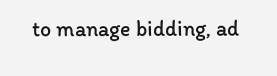to manage bidding, ad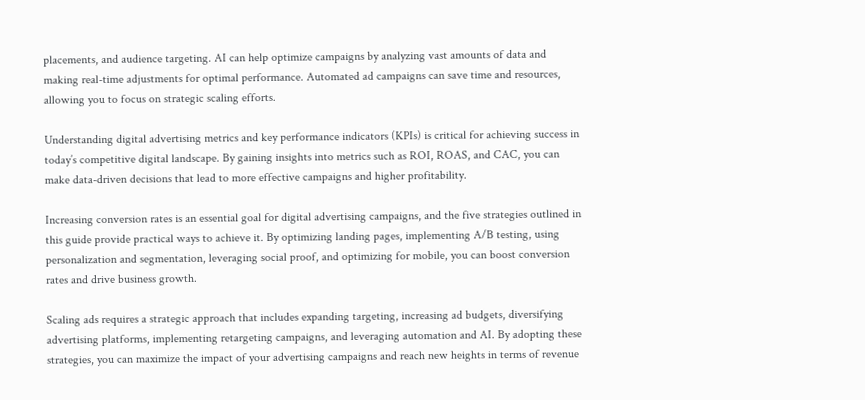placements, and audience targeting. AI can help optimize campaigns by analyzing vast amounts of data and making real-time adjustments for optimal performance. Automated ad campaigns can save time and resources, allowing you to focus on strategic scaling efforts.

Understanding digital advertising metrics and key performance indicators (KPIs) is critical for achieving success in today’s competitive digital landscape. By gaining insights into metrics such as ROI, ROAS, and CAC, you can make data-driven decisions that lead to more effective campaigns and higher profitability.

Increasing conversion rates is an essential goal for digital advertising campaigns, and the five strategies outlined in this guide provide practical ways to achieve it. By optimizing landing pages, implementing A/B testing, using personalization and segmentation, leveraging social proof, and optimizing for mobile, you can boost conversion rates and drive business growth.

Scaling ads requires a strategic approach that includes expanding targeting, increasing ad budgets, diversifying advertising platforms, implementing retargeting campaigns, and leveraging automation and AI. By adopting these strategies, you can maximize the impact of your advertising campaigns and reach new heights in terms of revenue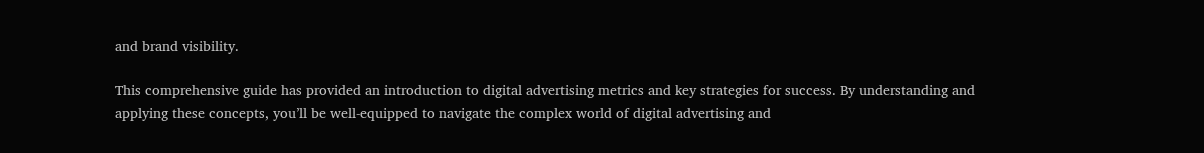and brand visibility.

This comprehensive guide has provided an introduction to digital advertising metrics and key strategies for success. By understanding and applying these concepts, you’ll be well-equipped to navigate the complex world of digital advertising and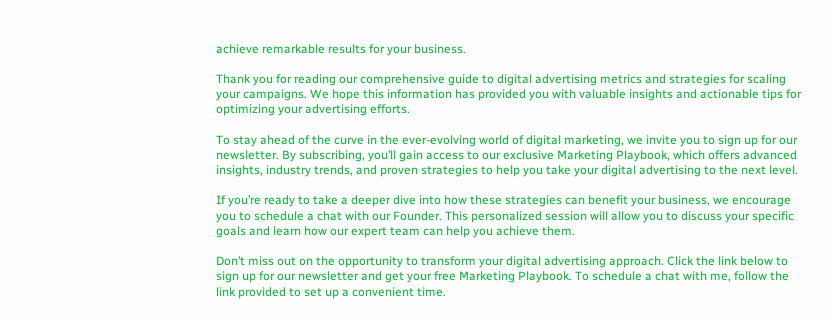achieve remarkable results for your business.

Thank you for reading our comprehensive guide to digital advertising metrics and strategies for scaling your campaigns. We hope this information has provided you with valuable insights and actionable tips for optimizing your advertising efforts.

To stay ahead of the curve in the ever-evolving world of digital marketing, we invite you to sign up for our newsletter. By subscribing, you’ll gain access to our exclusive Marketing Playbook, which offers advanced insights, industry trends, and proven strategies to help you take your digital advertising to the next level.

If you’re ready to take a deeper dive into how these strategies can benefit your business, we encourage you to schedule a chat with our Founder. This personalized session will allow you to discuss your specific goals and learn how our expert team can help you achieve them.

Don’t miss out on the opportunity to transform your digital advertising approach. Click the link below to sign up for our newsletter and get your free Marketing Playbook. To schedule a chat with me, follow the link provided to set up a convenient time.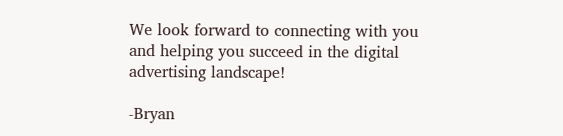We look forward to connecting with you and helping you succeed in the digital advertising landscape!

-Bryan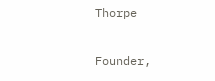Thorpe

Founder,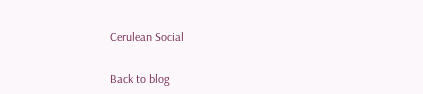Cerulean Social


Back to blog